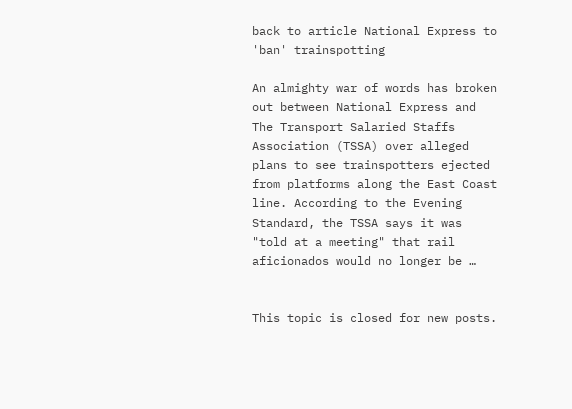back to article National Express to 'ban' trainspotting

An almighty war of words has broken out between National Express and The Transport Salaried Staffs Association (TSSA) over alleged plans to see trainspotters ejected from platforms along the East Coast line. According to the Evening Standard, the TSSA says it was "told at a meeting" that rail aficionados would no longer be …


This topic is closed for new posts.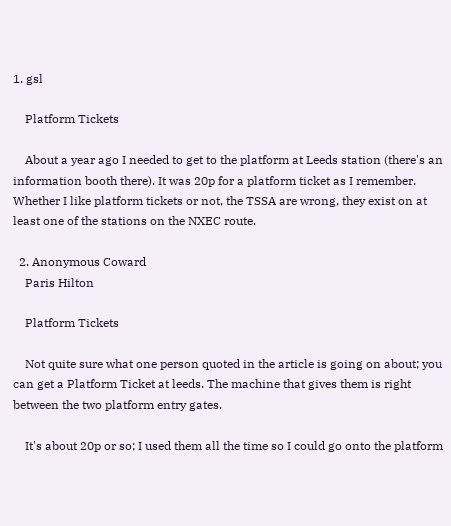1. gsl

    Platform Tickets

    About a year ago I needed to get to the platform at Leeds station (there's an information booth there). It was 20p for a platform ticket as I remember. Whether I like platform tickets or not, the TSSA are wrong, they exist on at least one of the stations on the NXEC route.

  2. Anonymous Coward
    Paris Hilton

    Platform Tickets

    Not quite sure what one person quoted in the article is going on about; you can get a Platform Ticket at leeds. The machine that gives them is right between the two platform entry gates.

    It's about 20p or so; I used them all the time so I could go onto the platform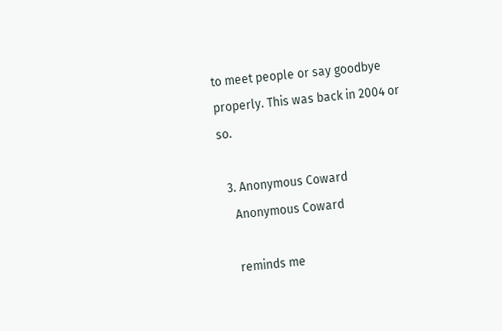to meet people or say goodbye properly. This was back in 2004 or so.

  3. Anonymous Coward
    Anonymous Coward

    reminds me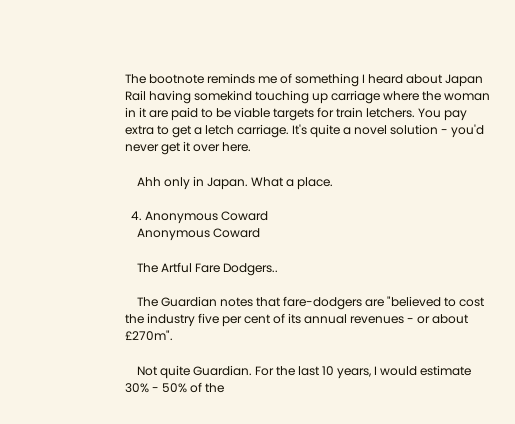The bootnote reminds me of something I heard about Japan Rail having somekind touching up carriage where the woman in it are paid to be viable targets for train letchers. You pay extra to get a letch carriage. It's quite a novel solution - you'd never get it over here.

    Ahh only in Japan. What a place.

  4. Anonymous Coward
    Anonymous Coward

    The Artful Fare Dodgers..

    The Guardian notes that fare-dodgers are "believed to cost the industry five per cent of its annual revenues - or about £270m".

    Not quite Guardian. For the last 10 years, I would estimate 30% - 50% of the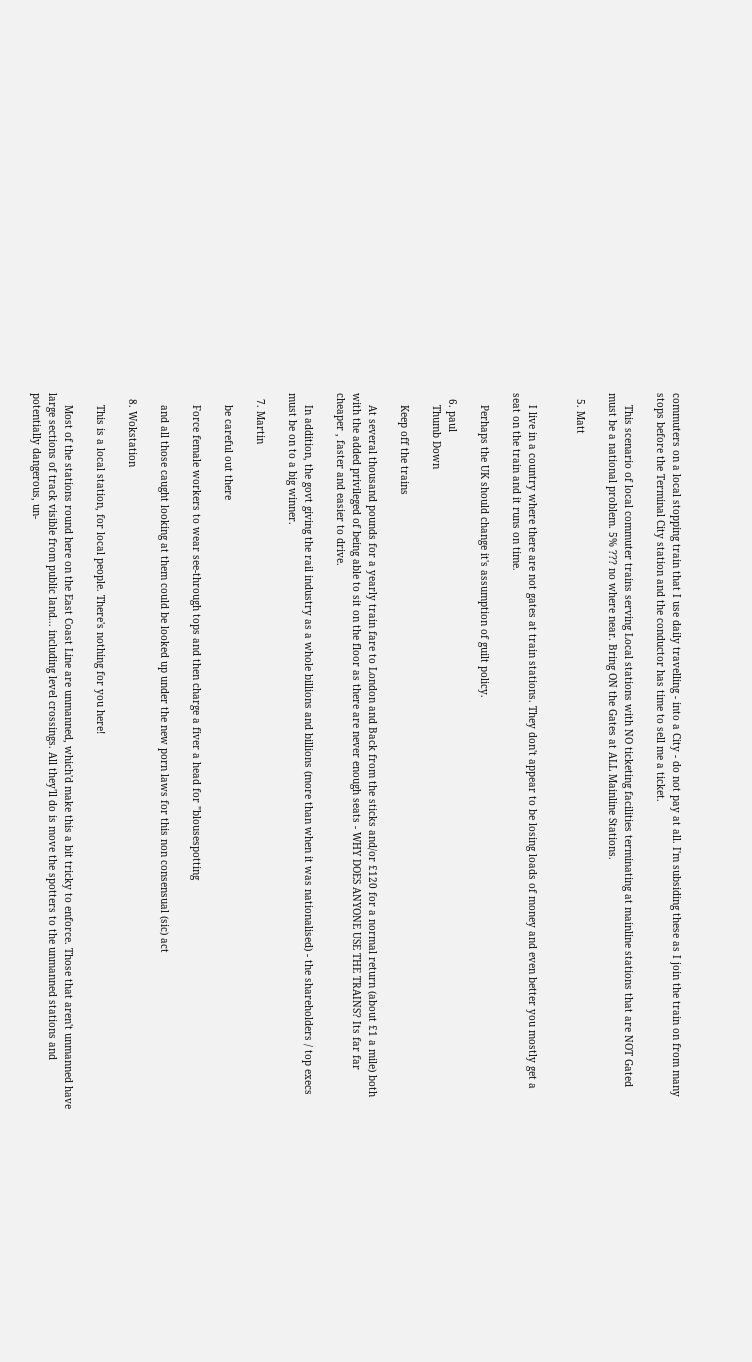commuters on a local stopping train that I use daily travelling - into a City - do not pay at all. I'm subsiding these as I join the train on from many stops before the Terminal City station and the conductor has time to sell me a ticket.

    This scenario of local commuter trains serving Local stations with NO ticketing facilities terminating at mainline stations that are NOT Gated must be a national problem. 5% ??? no where near. Bring ON the Gates at ALL Mainline Stations.

  5. Matt


    I live in a country where there are not gates at train stations. They don't appear to be losing loads of money and even better you mostly get a seat on the train and it runs on time.

    Perhaps the UK should change it's assumption of guilt policy.

  6. paul
    Thumb Down

    Keep off the trains

    At several thousand pounds for a yearly train fare to London and Back from the sticks and/or £120 for a normal return (about £1 a mile) both with the added privileged of being able to sit on the floor as there are never enough seats - WHY DOES ANYONE USE THE TRAINS? Its far far cheaper , faster and easier to drive.

    In addition, the govt giving the rail industry as a whole billions and billions (more than when it was nationalised) - the shareholders / top execs must be on to a big winner.

  7. Martin

    be careful out there

    Force female workers to wear see-through tops and then charge a fiver a head for "blousespotting

    and all those caught looking at them could be looked up under the new porn laws for this non consensual (sic) act

  8. Wokstation

    This is a local station, for local people. There's nothing for you here!

    Most of the stations round here on the East Coast Line are unmanned, which'd make this a bit tricky to enforce. Those that aren't unmanned have large sections of track visible from public land... including level crossings. All they'll do is move the spotters to the unmanned stations and potentially dangerous, un-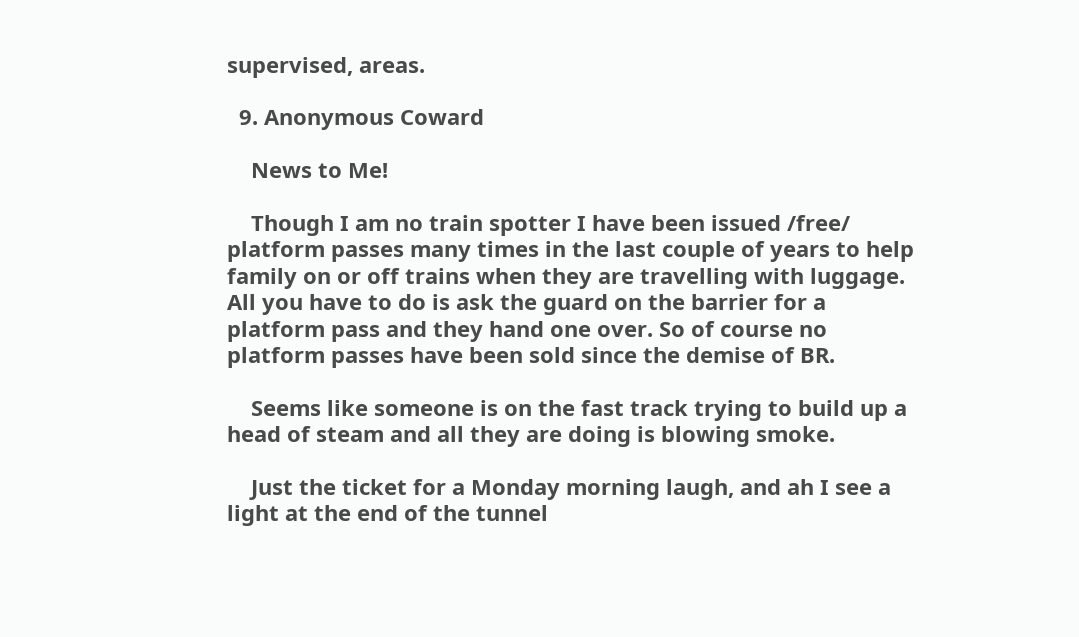supervised, areas.

  9. Anonymous Coward

    News to Me!

    Though I am no train spotter I have been issued /free/ platform passes many times in the last couple of years to help family on or off trains when they are travelling with luggage. All you have to do is ask the guard on the barrier for a platform pass and they hand one over. So of course no platform passes have been sold since the demise of BR.

    Seems like someone is on the fast track trying to build up a head of steam and all they are doing is blowing smoke.

    Just the ticket for a Monday morning laugh, and ah I see a light at the end of the tunnel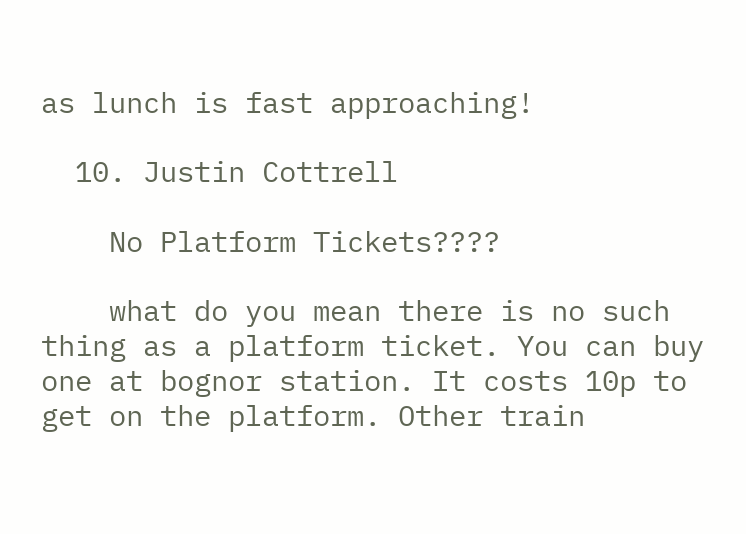as lunch is fast approaching!

  10. Justin Cottrell

    No Platform Tickets????

    what do you mean there is no such thing as a platform ticket. You can buy one at bognor station. It costs 10p to get on the platform. Other train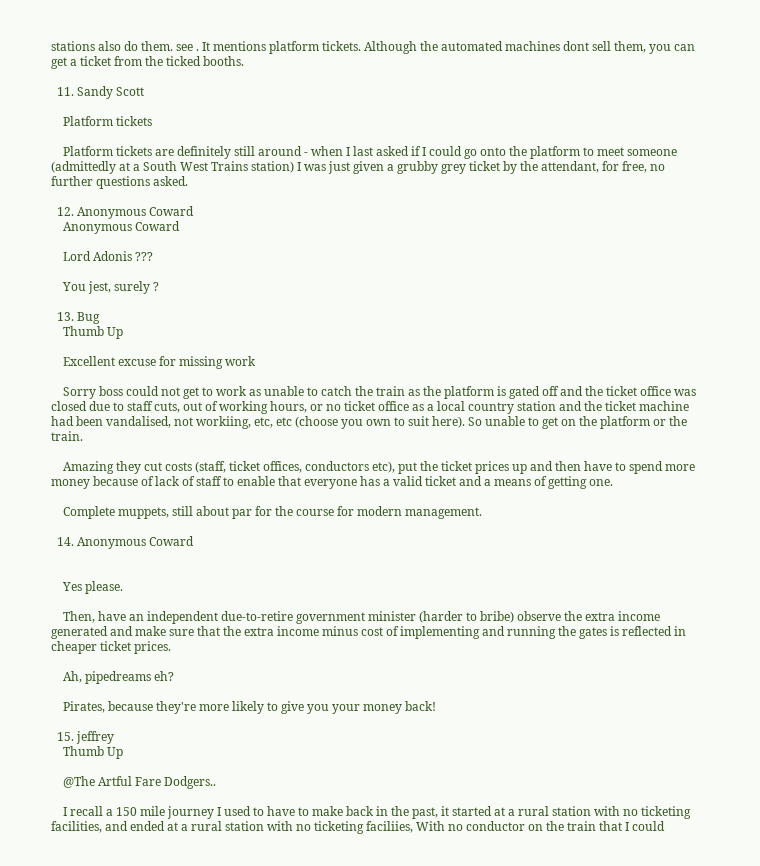stations also do them. see . It mentions platform tickets. Although the automated machines dont sell them, you can get a ticket from the ticked booths.

  11. Sandy Scott

    Platform tickets

    Platform tickets are definitely still around - when I last asked if I could go onto the platform to meet someone (admittedly at a South West Trains station) I was just given a grubby grey ticket by the attendant, for free, no further questions asked.

  12. Anonymous Coward
    Anonymous Coward

    Lord Adonis ???

    You jest, surely ?

  13. Bug
    Thumb Up

    Excellent excuse for missing work

    Sorry boss could not get to work as unable to catch the train as the platform is gated off and the ticket office was closed due to staff cuts, out of working hours, or no ticket office as a local country station and the ticket machine had been vandalised, not workiing, etc, etc (choose you own to suit here). So unable to get on the platform or the train.

    Amazing they cut costs (staff, ticket offices, conductors etc), put the ticket prices up and then have to spend more money because of lack of staff to enable that everyone has a valid ticket and a means of getting one.

    Complete muppets, still about par for the course for modern management.

  14. Anonymous Coward


    Yes please.

    Then, have an independent due-to-retire government minister (harder to bribe) observe the extra income generated and make sure that the extra income minus cost of implementing and running the gates is reflected in cheaper ticket prices.

    Ah, pipedreams eh?

    Pirates, because they're more likely to give you your money back!

  15. jeffrey
    Thumb Up

    @The Artful Fare Dodgers..

    I recall a 150 mile journey I used to have to make back in the past, it started at a rural station with no ticketing facilities, and ended at a rural station with no ticketing faciliies, With no conductor on the train that I could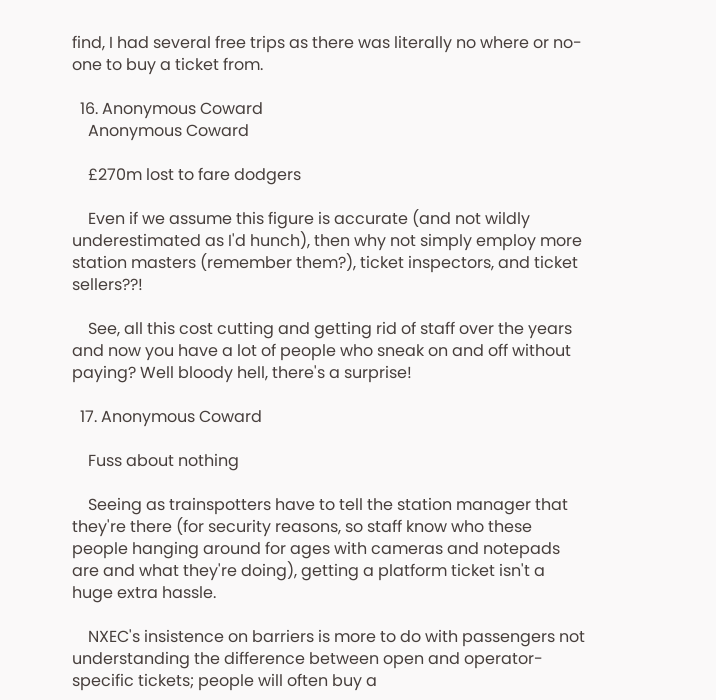find, I had several free trips as there was literally no where or no-one to buy a ticket from.

  16. Anonymous Coward
    Anonymous Coward

    £270m lost to fare dodgers

    Even if we assume this figure is accurate (and not wildly underestimated as I'd hunch), then why not simply employ more station masters (remember them?), ticket inspectors, and ticket sellers??!

    See, all this cost cutting and getting rid of staff over the years and now you have a lot of people who sneak on and off without paying? Well bloody hell, there's a surprise!

  17. Anonymous Coward

    Fuss about nothing

    Seeing as trainspotters have to tell the station manager that they're there (for security reasons, so staff know who these people hanging around for ages with cameras and notepads are and what they're doing), getting a platform ticket isn't a huge extra hassle.

    NXEC's insistence on barriers is more to do with passengers not understanding the difference between open and operator-specific tickets; people will often buy a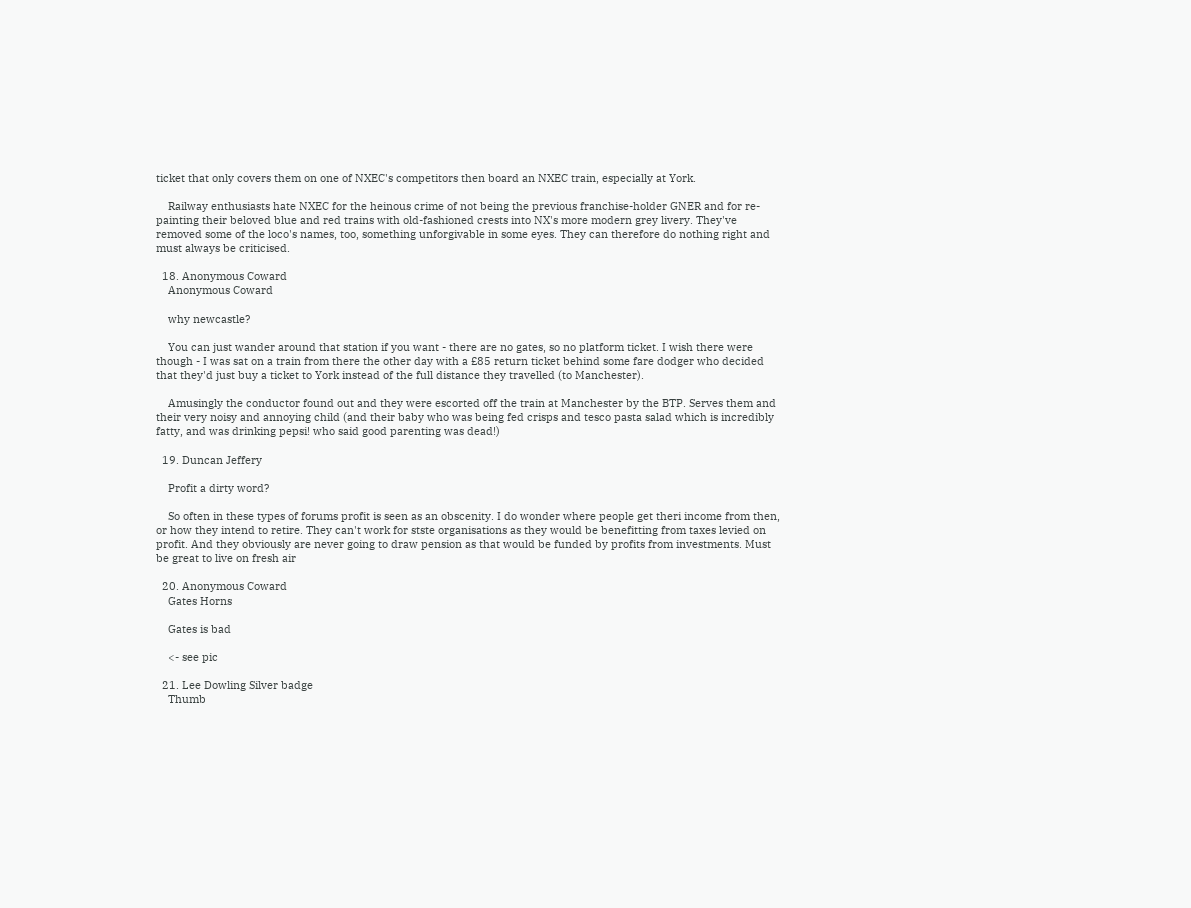ticket that only covers them on one of NXEC's competitors then board an NXEC train, especially at York.

    Railway enthusiasts hate NXEC for the heinous crime of not being the previous franchise-holder GNER and for re-painting their beloved blue and red trains with old-fashioned crests into NX's more modern grey livery. They've removed some of the loco's names, too, something unforgivable in some eyes. They can therefore do nothing right and must always be criticised.

  18. Anonymous Coward
    Anonymous Coward

    why newcastle?

    You can just wander around that station if you want - there are no gates, so no platform ticket. I wish there were though - I was sat on a train from there the other day with a £85 return ticket behind some fare dodger who decided that they'd just buy a ticket to York instead of the full distance they travelled (to Manchester).

    Amusingly the conductor found out and they were escorted off the train at Manchester by the BTP. Serves them and their very noisy and annoying child (and their baby who was being fed crisps and tesco pasta salad which is incredibly fatty, and was drinking pepsi! who said good parenting was dead!)

  19. Duncan Jeffery

    Profit a dirty word?

    So often in these types of forums profit is seen as an obscenity. I do wonder where people get theri income from then, or how they intend to retire. They can't work for stste organisations as they would be benefitting from taxes levied on profit. And they obviously are never going to draw pension as that would be funded by profits from investments. Must be great to live on fresh air

  20. Anonymous Coward
    Gates Horns

    Gates is bad

    <- see pic

  21. Lee Dowling Silver badge
    Thumb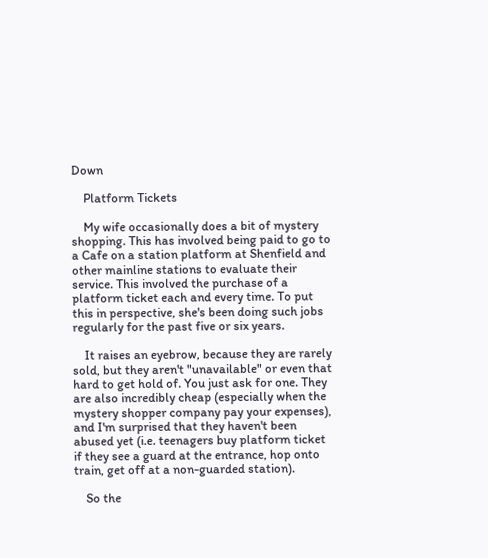Down

    Platform Tickets

    My wife occasionally does a bit of mystery shopping. This has involved being paid to go to a Cafe on a station platform at Shenfield and other mainline stations to evaluate their service. This involved the purchase of a platform ticket each and every time. To put this in perspective, she's been doing such jobs regularly for the past five or six years.

    It raises an eyebrow, because they are rarely sold, but they aren't "unavailable" or even that hard to get hold of. You just ask for one. They are also incredibly cheap (especially when the mystery shopper company pay your expenses), and I'm surprised that they haven't been abused yet (i.e. teenagers buy platform ticket if they see a guard at the entrance, hop onto train, get off at a non-guarded station).

    So the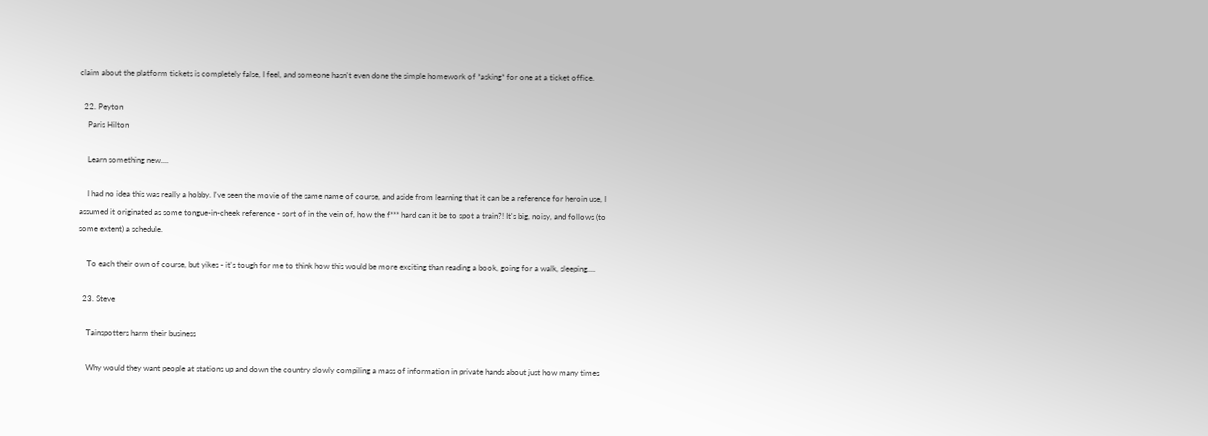claim about the platform tickets is completely false, I feel, and someone hasn't even done the simple homework of *asking* for one at a ticket office.

  22. Peyton
    Paris Hilton

    Learn something new....

    I had no idea this was really a hobby. I've seen the movie of the same name of course, and aside from learning that it can be a reference for heroin use, I assumed it originated as some tongue-in-cheek reference - sort of in the vein of, how the f*** hard can it be to spot a train?! It's big, noisy, and follows (to some extent) a schedule.

    To each their own of course, but yikes - it's tough for me to think how this would be more exciting than reading a book, going for a walk, sleeping....

  23. Steve

    Tainspotters harm their business

    Why would they want people at stations up and down the country slowly compiling a mass of information in private hands about just how many times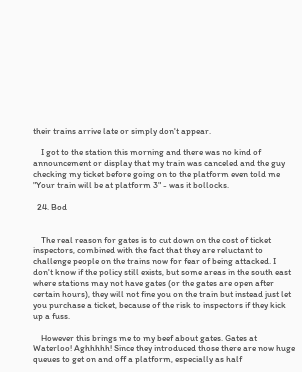their trains arrive late or simply don't appear.

    I got to the station this morning and there was no kind of announcement or display that my train was canceled and the guy checking my ticket before going on to the platform even told me "Your train will be at platform 3" - was it bollocks.

  24. Bod


    The real reason for gates is to cut down on the cost of ticket inspectors, combined with the fact that they are reluctant to challenge people on the trains now for fear of being attacked. I don't know if the policy still exists, but some areas in the south east where stations may not have gates (or the gates are open after certain hours), they will not fine you on the train but instead just let you purchase a ticket, because of the risk to inspectors if they kick up a fuss.

    However this brings me to my beef about gates. Gates at Waterloo! Aghhhhh! Since they introduced those there are now huge queues to get on and off a platform, especially as half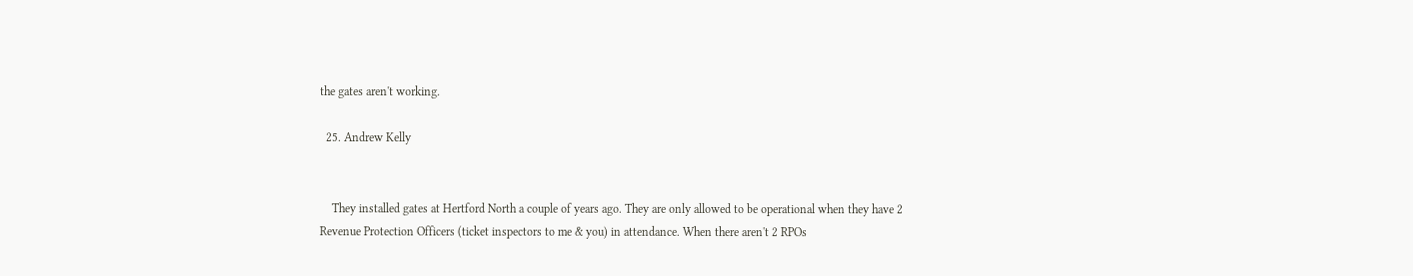the gates aren't working.

  25. Andrew Kelly


    They installed gates at Hertford North a couple of years ago. They are only allowed to be operational when they have 2 Revenue Protection Officers (ticket inspectors to me & you) in attendance. When there aren't 2 RPOs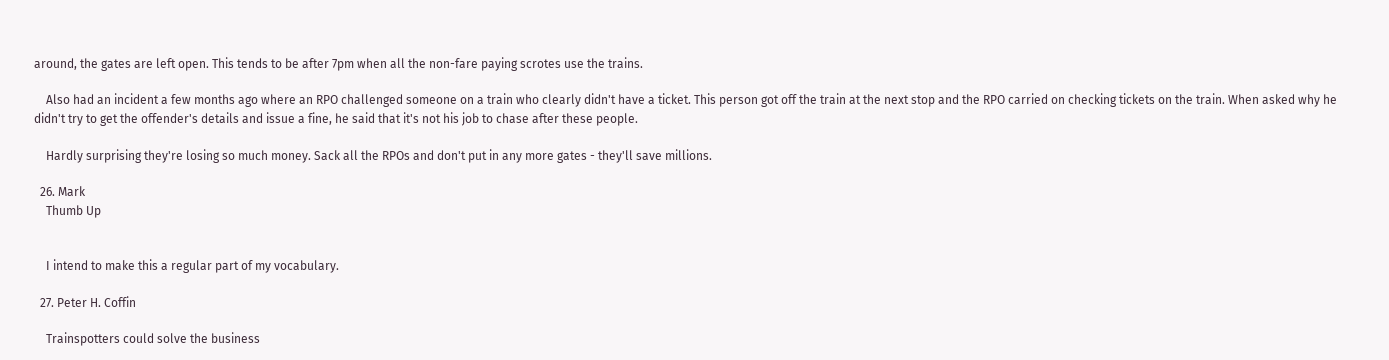around, the gates are left open. This tends to be after 7pm when all the non-fare paying scrotes use the trains.

    Also had an incident a few months ago where an RPO challenged someone on a train who clearly didn't have a ticket. This person got off the train at the next stop and the RPO carried on checking tickets on the train. When asked why he didn't try to get the offender's details and issue a fine, he said that it's not his job to chase after these people.

    Hardly surprising they're losing so much money. Sack all the RPOs and don't put in any more gates - they'll save millions.

  26. Mark
    Thumb Up


    I intend to make this a regular part of my vocabulary.

  27. Peter H. Coffin

    Trainspotters could solve the business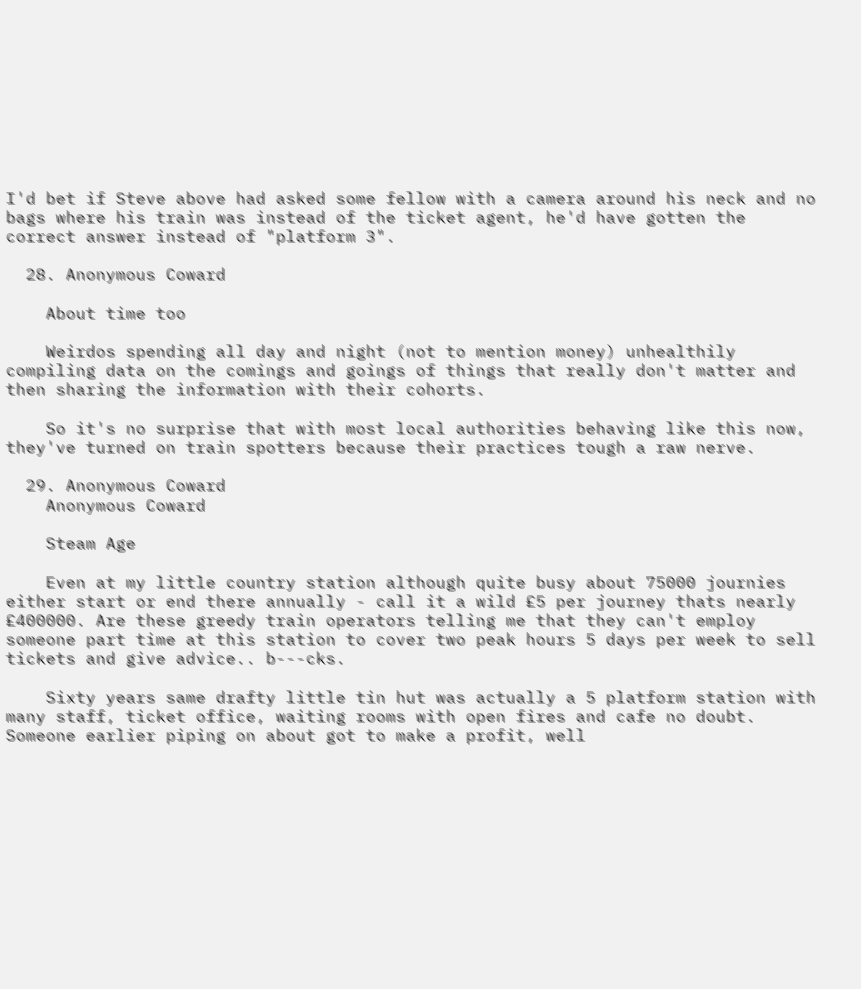I'd bet if Steve above had asked some fellow with a camera around his neck and no bags where his train was instead of the ticket agent, he'd have gotten the correct answer instead of "platform 3".

  28. Anonymous Coward

    About time too

    Weirdos spending all day and night (not to mention money) unhealthily compiling data on the comings and goings of things that really don't matter and then sharing the information with their cohorts.

    So it's no surprise that with most local authorities behaving like this now, they've turned on train spotters because their practices tough a raw nerve.

  29. Anonymous Coward
    Anonymous Coward

    Steam Age

    Even at my little country station although quite busy about 75000 journies either start or end there annually - call it a wild £5 per journey thats nearly £400000. Are these greedy train operators telling me that they can't employ someone part time at this station to cover two peak hours 5 days per week to sell tickets and give advice.. b---cks.

    Sixty years same drafty little tin hut was actually a 5 platform station with many staff, ticket office, waiting rooms with open fires and cafe no doubt. Someone earlier piping on about got to make a profit, well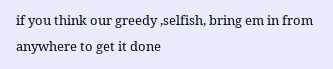if you think our greedy ,selfish, bring em in from anywhere to get it done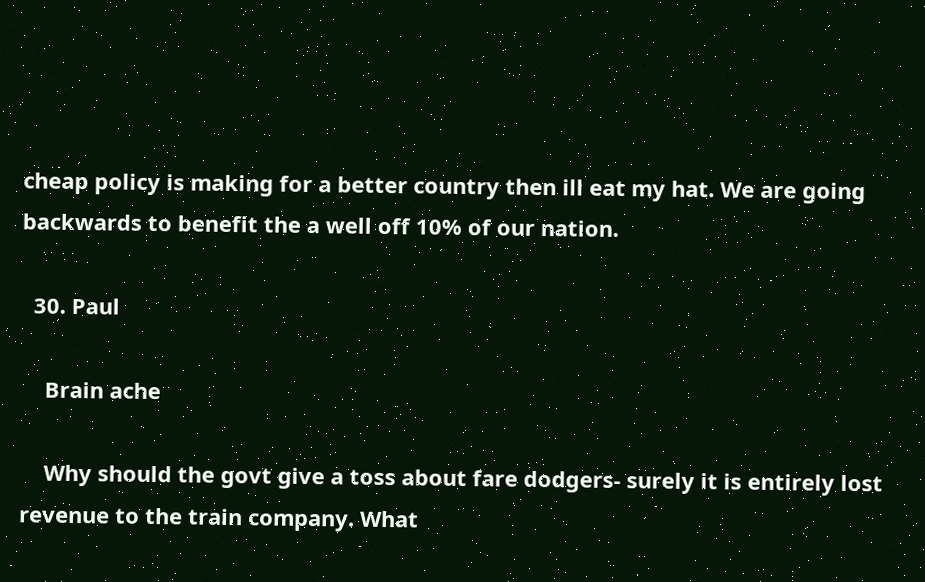cheap policy is making for a better country then ill eat my hat. We are going backwards to benefit the a well off 10% of our nation.

  30. Paul

    Brain ache

    Why should the govt give a toss about fare dodgers- surely it is entirely lost revenue to the train company. What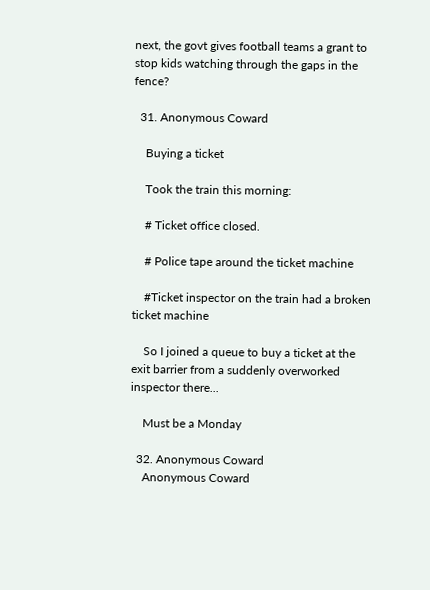next, the govt gives football teams a grant to stop kids watching through the gaps in the fence?

  31. Anonymous Coward

    Buying a ticket

    Took the train this morning:

    # Ticket office closed.

    # Police tape around the ticket machine

    #Ticket inspector on the train had a broken ticket machine

    So I joined a queue to buy a ticket at the exit barrier from a suddenly overworked inspector there...

    Must be a Monday

  32. Anonymous Coward
    Anonymous Coward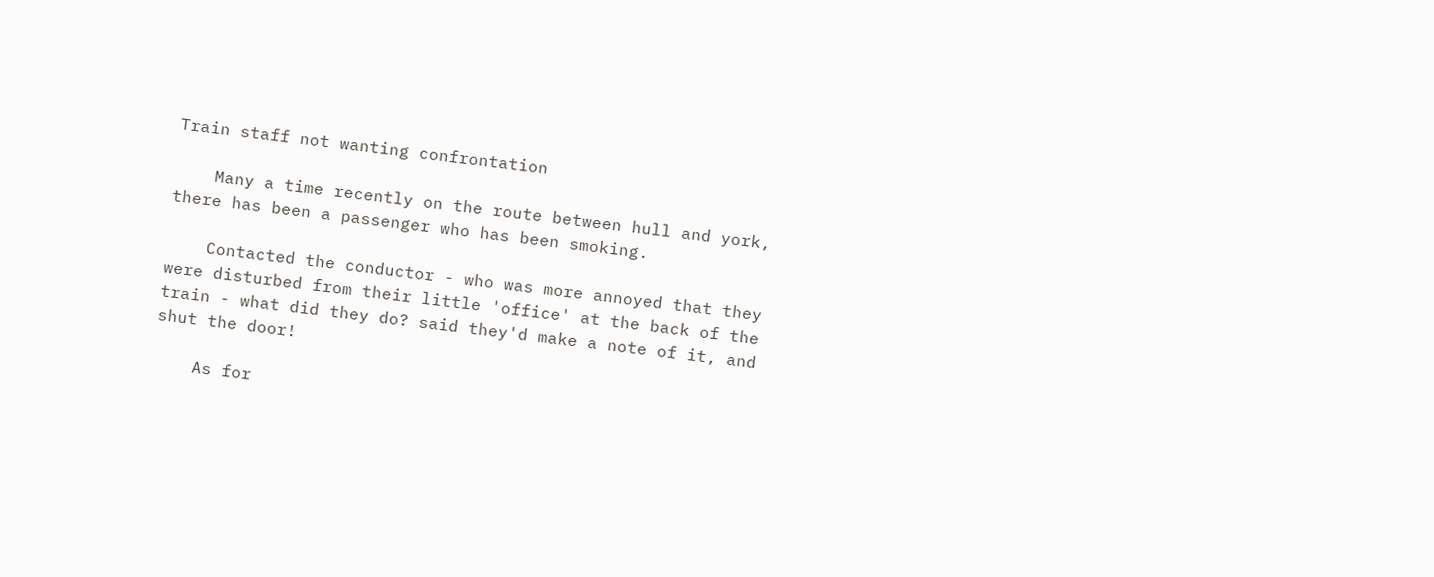Train staff not wanting confrontation

    Many a time recently on the route between hull and york, there has been a passenger who has been smoking.

    Contacted the conductor - who was more annoyed that they were disturbed from their little 'office' at the back of the train - what did they do? said they'd make a note of it, and shut the door!

    As for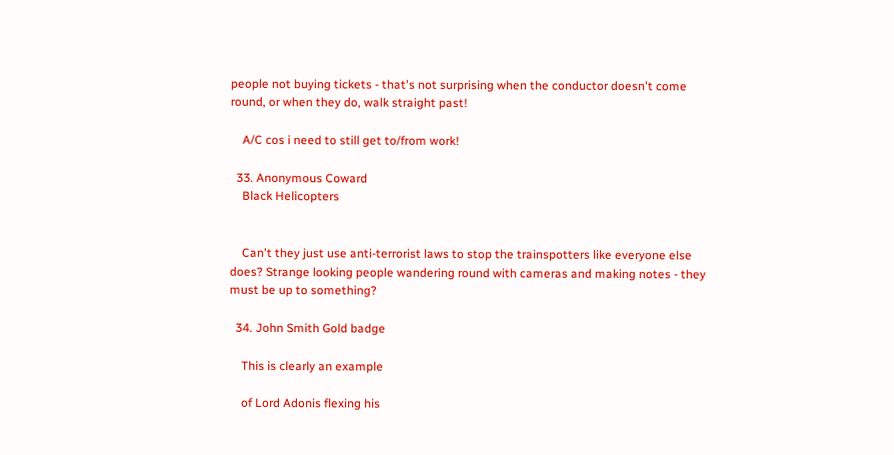people not buying tickets - that's not surprising when the conductor doesn't come round, or when they do, walk straight past!

    A/C cos i need to still get to/from work!

  33. Anonymous Coward
    Black Helicopters


    Can't they just use anti-terrorist laws to stop the trainspotters like everyone else does? Strange looking people wandering round with cameras and making notes - they must be up to something?

  34. John Smith Gold badge

    This is clearly an example

    of Lord Adonis flexing his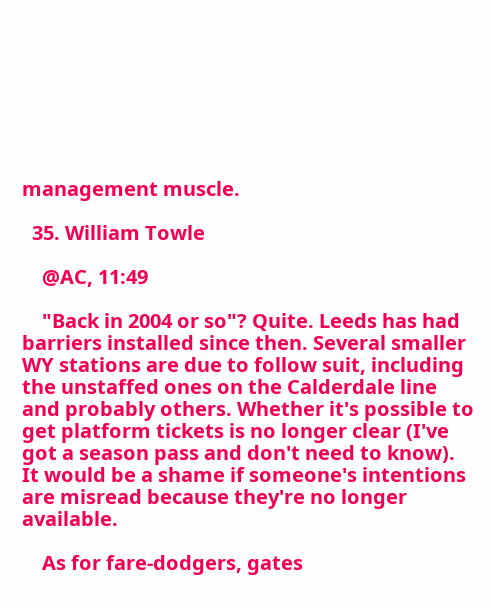management muscle.

  35. William Towle

    @AC, 11:49

    "Back in 2004 or so"? Quite. Leeds has had barriers installed since then. Several smaller WY stations are due to follow suit, including the unstaffed ones on the Calderdale line and probably others. Whether it's possible to get platform tickets is no longer clear (I've got a season pass and don't need to know). It would be a shame if someone's intentions are misread because they're no longer available.

    As for fare-dodgers, gates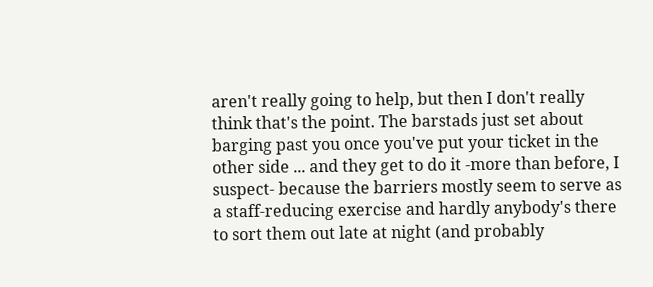aren't really going to help, but then I don't really think that's the point. The barstads just set about barging past you once you've put your ticket in the other side ... and they get to do it -more than before, I suspect- because the barriers mostly seem to serve as a staff-reducing exercise and hardly anybody's there to sort them out late at night (and probably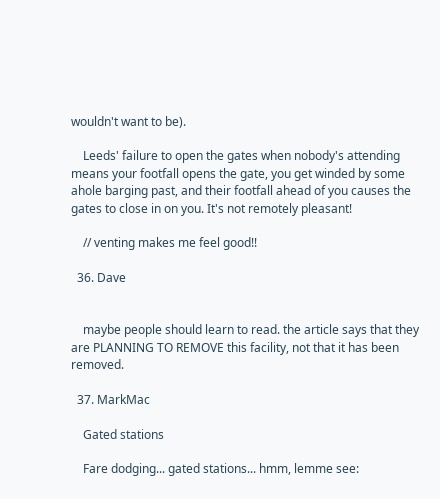wouldn't want to be).

    Leeds' failure to open the gates when nobody's attending means your footfall opens the gate, you get winded by some ahole barging past, and their footfall ahead of you causes the gates to close in on you. It's not remotely pleasant!

    // venting makes me feel good!!

  36. Dave


    maybe people should learn to read. the article says that they are PLANNING TO REMOVE this facility, not that it has been removed.

  37. MarkMac

    Gated stations

    Fare dodging... gated stations... hmm, lemme see: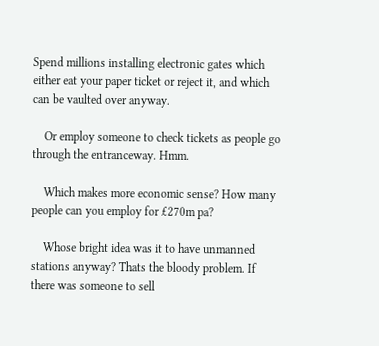Spend millions installing electronic gates which either eat your paper ticket or reject it, and which can be vaulted over anyway.

    Or employ someone to check tickets as people go through the entranceway. Hmm.

    Which makes more economic sense? How many people can you employ for £270m pa?

    Whose bright idea was it to have unmanned stations anyway? Thats the bloody problem. If there was someone to sell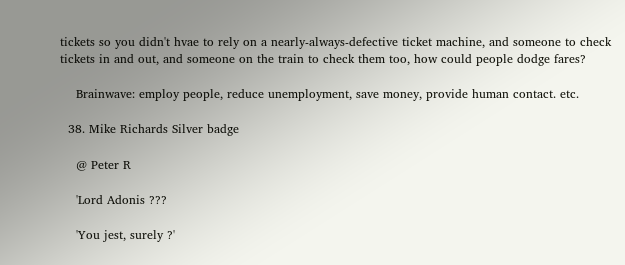tickets so you didn't hvae to rely on a nearly-always-defective ticket machine, and someone to check tickets in and out, and someone on the train to check them too, how could people dodge fares?

    Brainwave: employ people, reduce unemployment, save money, provide human contact. etc.

  38. Mike Richards Silver badge

    @ Peter R

    'Lord Adonis ???

    'You jest, surely ?'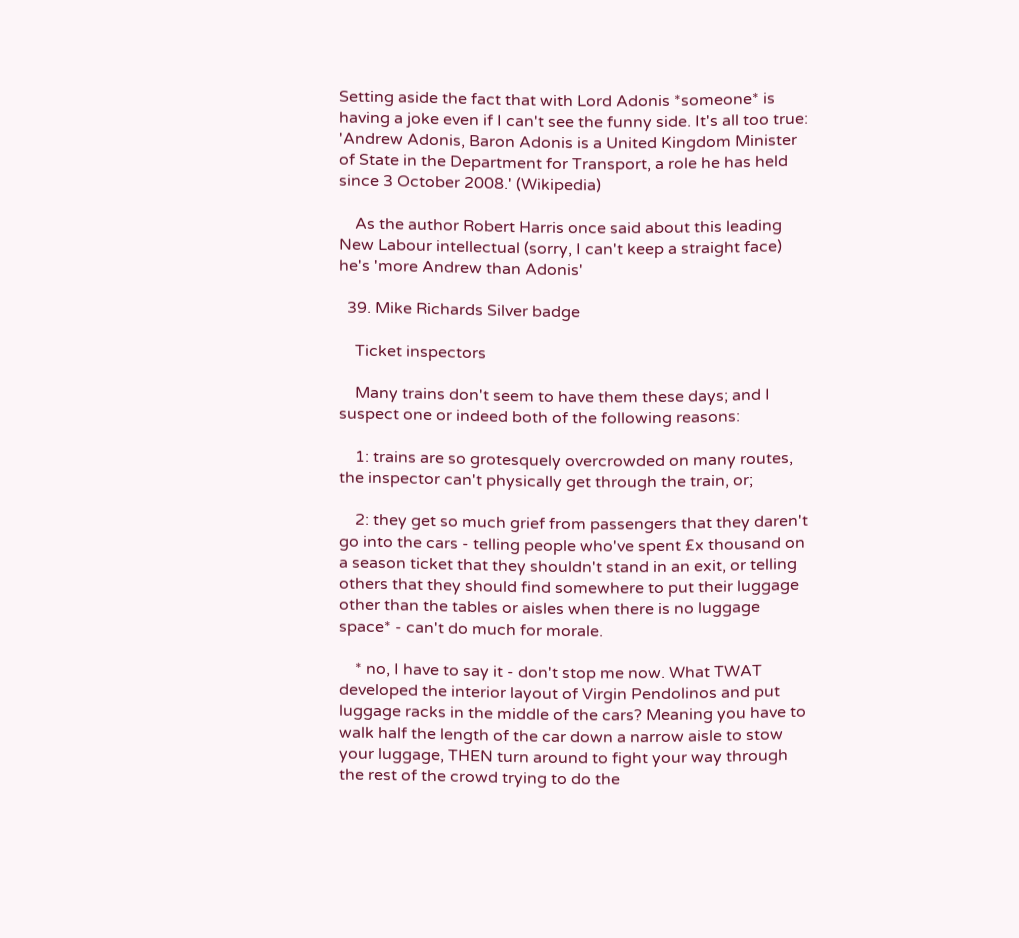Setting aside the fact that with Lord Adonis *someone* is having a joke even if I can't see the funny side. It's all too true: 'Andrew Adonis, Baron Adonis is a United Kingdom Minister of State in the Department for Transport, a role he has held since 3 October 2008.' (Wikipedia)

    As the author Robert Harris once said about this leading New Labour intellectual (sorry, I can't keep a straight face) he's 'more Andrew than Adonis'

  39. Mike Richards Silver badge

    Ticket inspectors

    Many trains don't seem to have them these days; and I suspect one or indeed both of the following reasons:

    1: trains are so grotesquely overcrowded on many routes, the inspector can't physically get through the train, or;

    2: they get so much grief from passengers that they daren't go into the cars - telling people who've spent £x thousand on a season ticket that they shouldn't stand in an exit, or telling others that they should find somewhere to put their luggage other than the tables or aisles when there is no luggage space* - can't do much for morale.

    * no, I have to say it - don't stop me now. What TWAT developed the interior layout of Virgin Pendolinos and put luggage racks in the middle of the cars? Meaning you have to walk half the length of the car down a narrow aisle to stow your luggage, THEN turn around to fight your way through the rest of the crowd trying to do the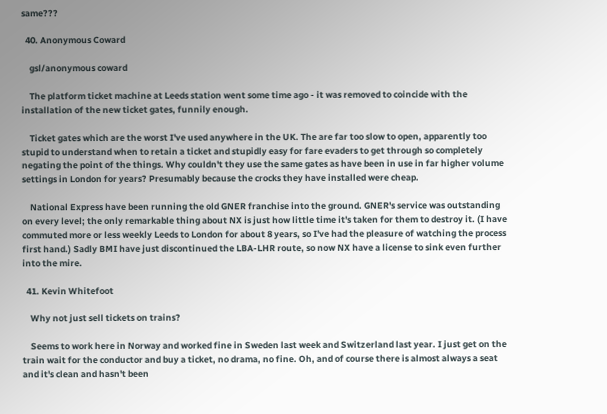same???

  40. Anonymous Coward

    gsl/anonymous coward

    The platform ticket machine at Leeds station went some time ago - it was removed to coincide with the installation of the new ticket gates, funnily enough.

    Ticket gates which are the worst I've used anywhere in the UK. The are far too slow to open, apparently too stupid to understand when to retain a ticket and stupidly easy for fare evaders to get through so completely negating the point of the things. Why couldn't they use the same gates as have been in use in far higher volume settings in London for years? Presumably because the crocks they have installed were cheap.

    National Express have been running the old GNER franchise into the ground. GNER's service was outstanding on every level; the only remarkable thing about NX is just how little time it's taken for them to destroy it. (I have commuted more or less weekly Leeds to London for about 8 years, so I've had the pleasure of watching the process first hand.) Sadly BMI have just discontinued the LBA-LHR route, so now NX have a license to sink even further into the mire.

  41. Kevin Whitefoot

    Why not just sell tickets on trains?

    Seems to work here in Norway and worked fine in Sweden last week and Switzerland last year. I just get on the train wait for the conductor and buy a ticket, no drama, no fine. Oh, and of course there is almost always a seat and it's clean and hasn't been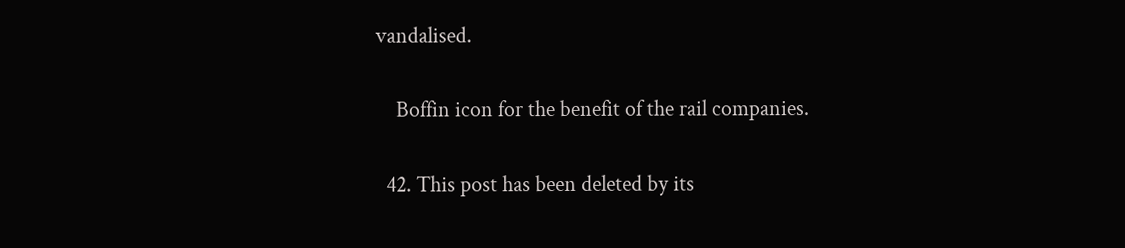vandalised.

    Boffin icon for the benefit of the rail companies.

  42. This post has been deleted by its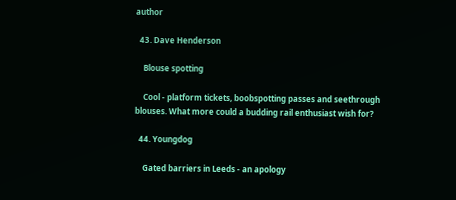author

  43. Dave Henderson

    Blouse spotting

    Cool - platform tickets, boobspotting passes and seethrough blouses. What more could a budding rail enthusiast wish for?

  44. Youngdog

    Gated barriers in Leeds - an apology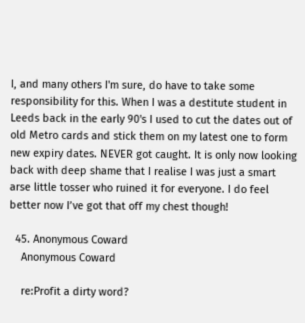I, and many others I'm sure, do have to take some responsibility for this. When I was a destitute student in Leeds back in the early 90's I used to cut the dates out of old Metro cards and stick them on my latest one to form new expiry dates. NEVER got caught. It is only now looking back with deep shame that I realise I was just a smart arse little tosser who ruined it for everyone. I do feel better now I’ve got that off my chest though!

  45. Anonymous Coward
    Anonymous Coward

    re:Profit a dirty word?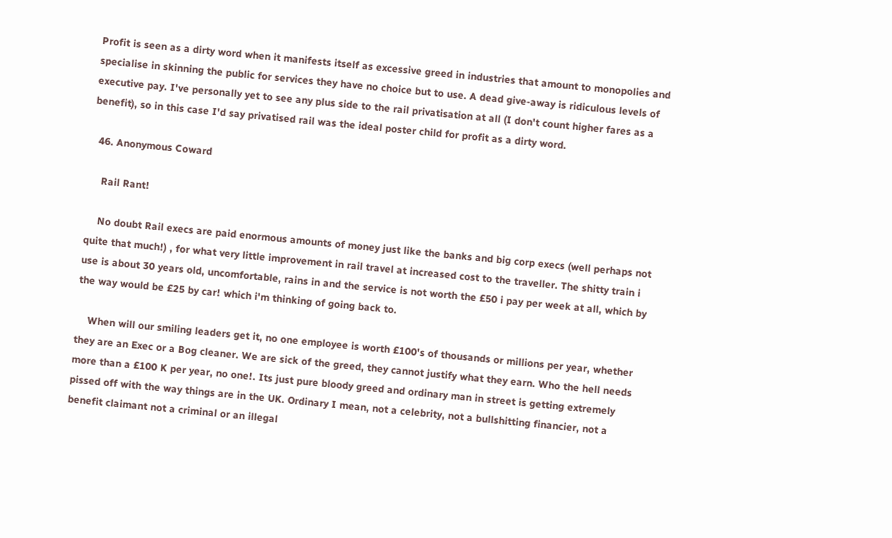Profit is seen as a dirty word when it manifests itself as excessive greed in industries that amount to monopolies and specialise in skinning the public for services they have no choice but to use. A dead give-away is ridiculous levels of executive pay. I've personally yet to see any plus side to the rail privatisation at all (I don't count higher fares as a benefit), so in this case I'd say privatised rail was the ideal poster child for profit as a dirty word.

  46. Anonymous Coward

    Rail Rant!

    No doubt Rail execs are paid enormous amounts of money just like the banks and big corp execs (well perhaps not quite that much!) , for what very little improvement in rail travel at increased cost to the traveller. The shitty train i use is about 30 years old, uncomfortable, rains in and the service is not worth the £50 i pay per week at all, which by the way would be £25 by car! which i'm thinking of going back to.

    When will our smiling leaders get it, no one employee is worth £100's of thousands or millions per year, whether they are an Exec or a Bog cleaner. We are sick of the greed, they cannot justify what they earn. Who the hell needs more than a £100 K per year, no one!. Its just pure bloody greed and ordinary man in street is getting extremely pissed off with the way things are in the UK. Ordinary I mean, not a celebrity, not a bullshitting financier, not a benefit claimant not a criminal or an illegal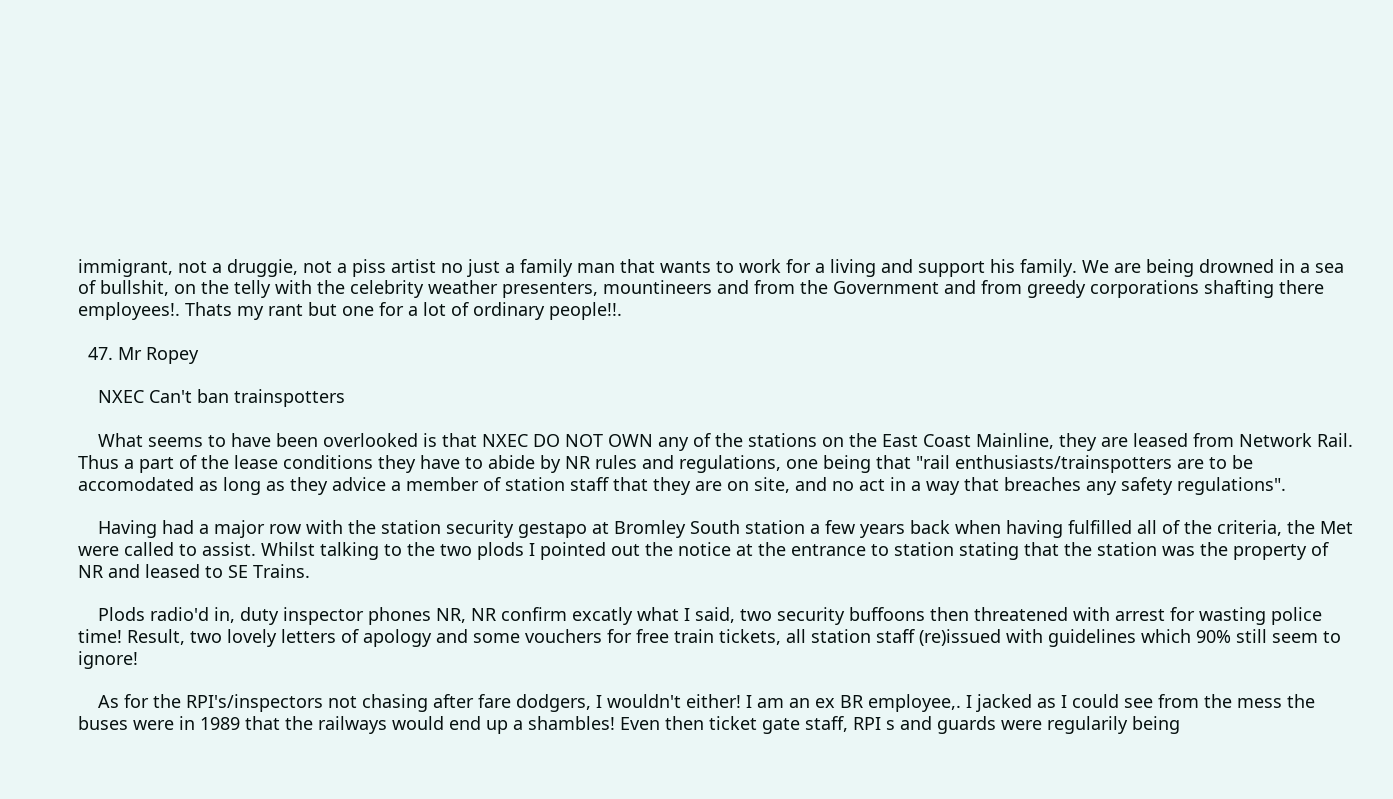immigrant, not a druggie, not a piss artist no just a family man that wants to work for a living and support his family. We are being drowned in a sea of bullshit, on the telly with the celebrity weather presenters, mountineers and from the Government and from greedy corporations shafting there employees!. Thats my rant but one for a lot of ordinary people!!.

  47. Mr Ropey

    NXEC Can't ban trainspotters

    What seems to have been overlooked is that NXEC DO NOT OWN any of the stations on the East Coast Mainline, they are leased from Network Rail. Thus a part of the lease conditions they have to abide by NR rules and regulations, one being that "rail enthusiasts/trainspotters are to be accomodated as long as they advice a member of station staff that they are on site, and no act in a way that breaches any safety regulations".

    Having had a major row with the station security gestapo at Bromley South station a few years back when having fulfilled all of the criteria, the Met were called to assist. Whilst talking to the two plods I pointed out the notice at the entrance to station stating that the station was the property of NR and leased to SE Trains.

    Plods radio'd in, duty inspector phones NR, NR confirm excatly what I said, two security buffoons then threatened with arrest for wasting police time! Result, two lovely letters of apology and some vouchers for free train tickets, all station staff (re)issued with guidelines which 90% still seem to ignore!

    As for the RPI's/inspectors not chasing after fare dodgers, I wouldn't either! I am an ex BR employee,. I jacked as I could see from the mess the buses were in 1989 that the railways would end up a shambles! Even then ticket gate staff, RPI s and guards were regularily being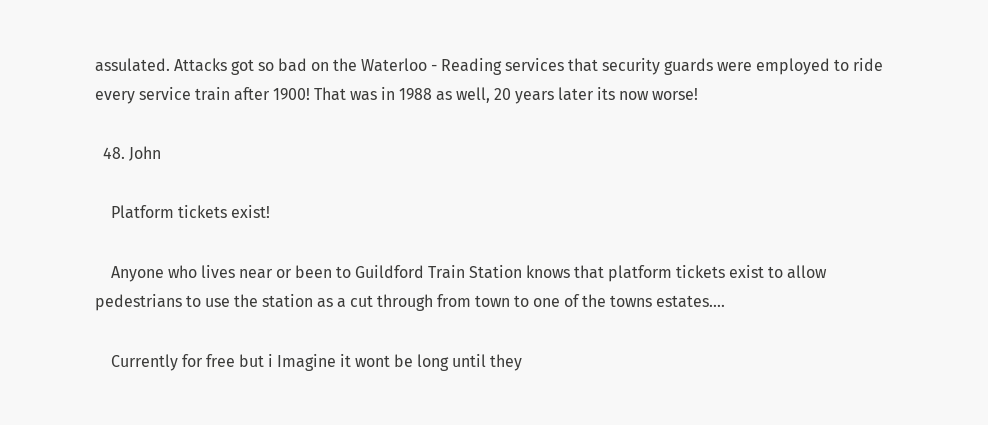assulated. Attacks got so bad on the Waterloo - Reading services that security guards were employed to ride every service train after 1900! That was in 1988 as well, 20 years later its now worse!

  48. John

    Platform tickets exist!

    Anyone who lives near or been to Guildford Train Station knows that platform tickets exist to allow pedestrians to use the station as a cut through from town to one of the towns estates....

    Currently for free but i Imagine it wont be long until they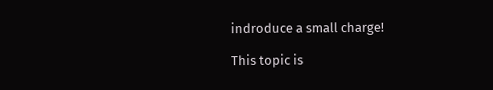indroduce a small charge!

This topic is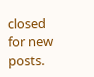closed for new posts.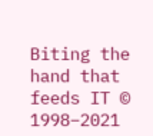Biting the hand that feeds IT © 1998–2021